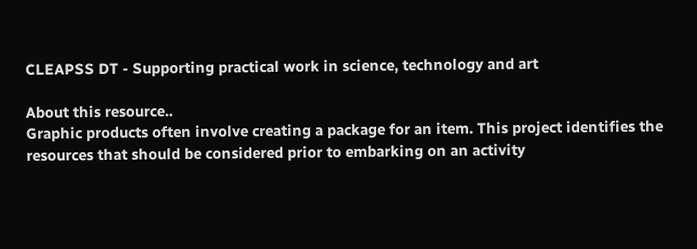CLEAPSS DT - Supporting practical work in science, technology and art

About this resource..
Graphic products often involve creating a package for an item. This project identifies the resources that should be considered prior to embarking on an activity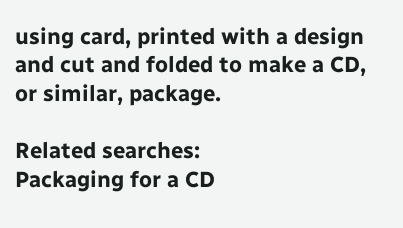using card, printed with a design and cut and folded to make a CD, or similar, package.

Related searches:
Packaging for a CD